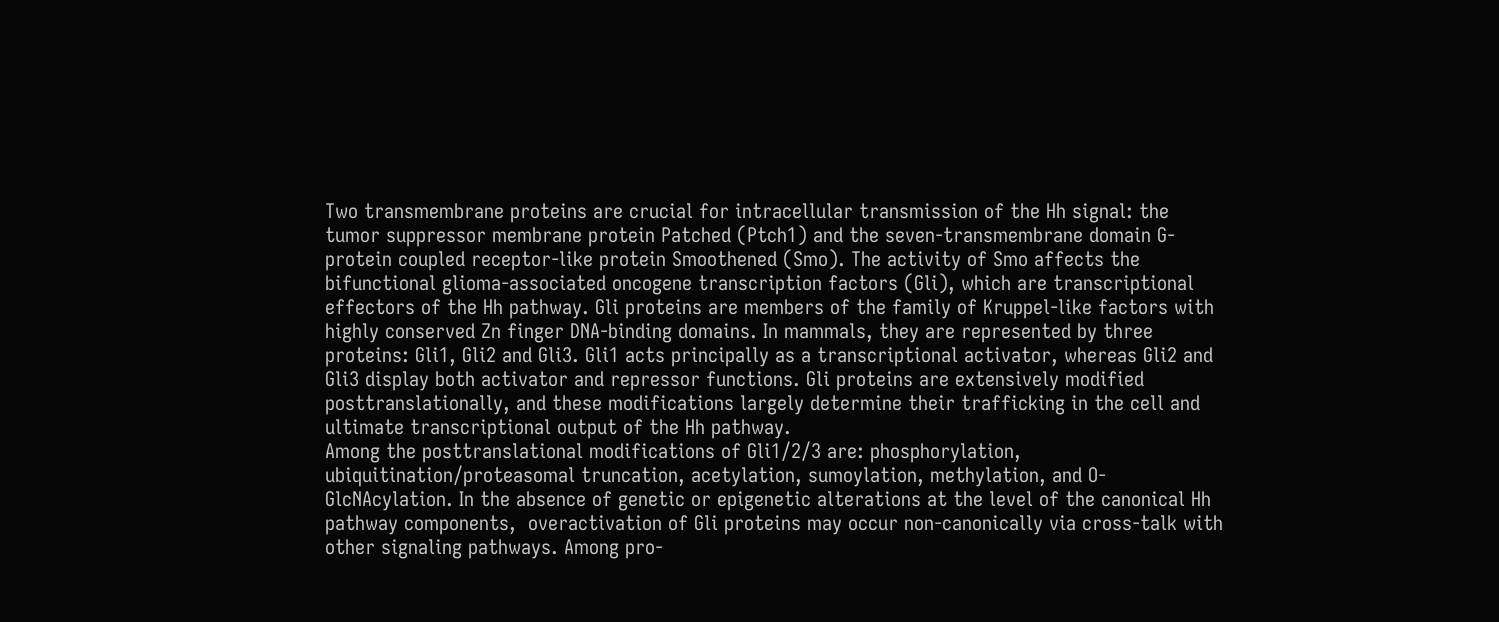Two transmembrane proteins are crucial for intracellular transmission of the Hh signal: the tumor suppressor membrane protein Patched (Ptch1) and the seven-transmembrane domain G-protein coupled receptor-like protein Smoothened (Smo). The activity of Smo affects the bifunctional glioma-associated oncogene transcription factors (Gli), which are transcriptional effectors of the Hh pathway. Gli proteins are members of the family of Kruppel-like factors with highly conserved Zn finger DNA-binding domains. In mammals, they are represented by three proteins: Gli1, Gli2 and Gli3. Gli1 acts principally as a transcriptional activator, whereas Gli2 and Gli3 display both activator and repressor functions. Gli proteins are extensively modified posttranslationally, and these modifications largely determine their trafficking in the cell and ultimate transcriptional output of the Hh pathway.
Among the posttranslational modifications of Gli1/2/3 are: phosphorylation, ubiquitination/proteasomal truncation, acetylation, sumoylation, methylation, and O-GlcNAcylation. In the absence of genetic or epigenetic alterations at the level of the canonical Hh pathway components,  overactivation of Gli proteins may occur non-canonically via cross-talk with other signaling pathways. Among pro-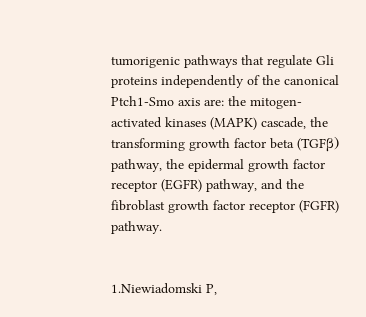tumorigenic pathways that regulate Gli proteins independently of the canonical Ptch1-Smo axis are: the mitogen-activated kinases (MAPK) cascade, the transforming growth factor beta (TGFβ) pathway, the epidermal growth factor receptor (EGFR) pathway, and the fibroblast growth factor receptor (FGFR) pathway.


1.Niewiadomski P,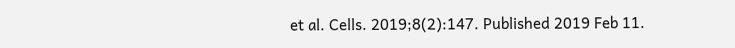et al. Cells. 2019;8(2):147. Published 2019 Feb 11.